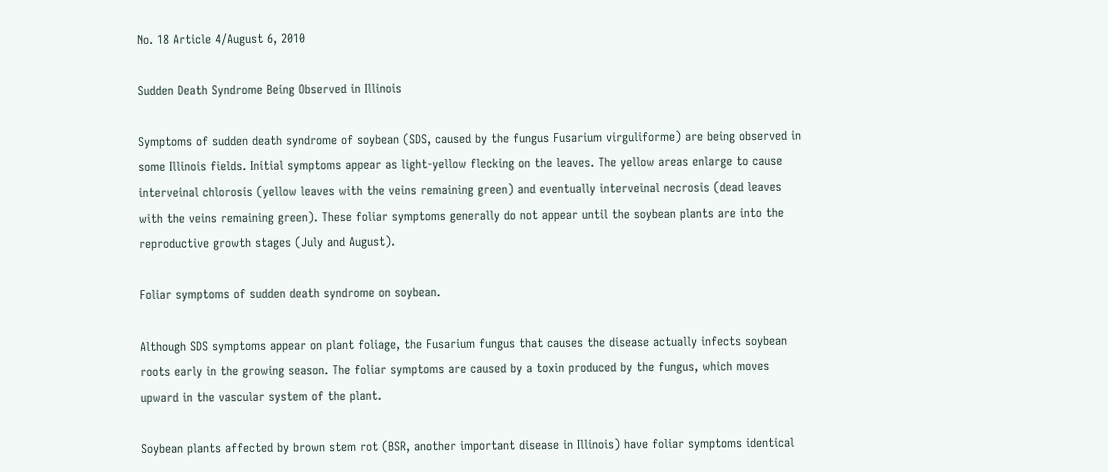No. 18 Article 4/August 6, 2010

Sudden Death Syndrome Being Observed in Illinois

Symptoms of sudden death syndrome of soybean (SDS, caused by the fungus Fusarium virguliforme) are being observed in some Illinois fields. Initial symptoms appear as light-yellow flecking on the leaves. The yellow areas enlarge to cause interveinal chlorosis (yellow leaves with the veins remaining green) and eventually interveinal necrosis (dead leaves with the veins remaining green). These foliar symptoms generally do not appear until the soybean plants are into the reproductive growth stages (July and August).

Foliar symptoms of sudden death syndrome on soybean.

Although SDS symptoms appear on plant foliage, the Fusarium fungus that causes the disease actually infects soybean roots early in the growing season. The foliar symptoms are caused by a toxin produced by the fungus, which moves upward in the vascular system of the plant.

Soybean plants affected by brown stem rot (BSR, another important disease in Illinois) have foliar symptoms identical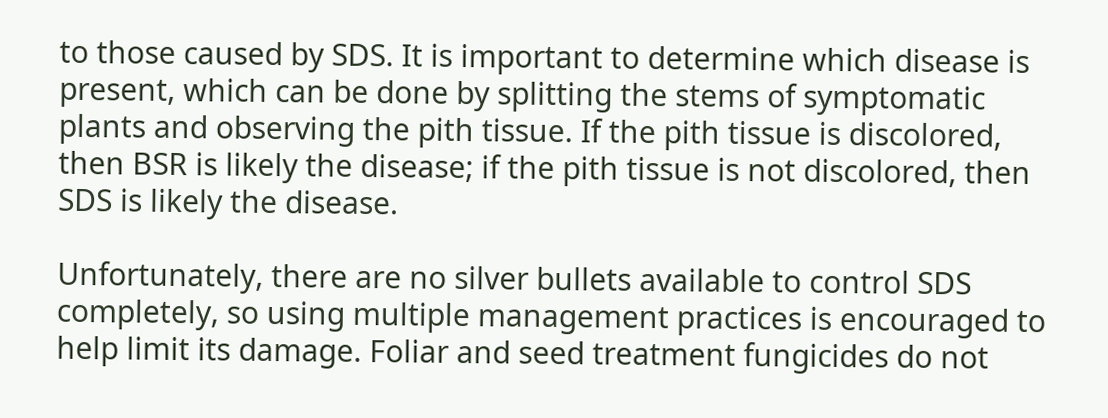to those caused by SDS. It is important to determine which disease is present, which can be done by splitting the stems of symptomatic plants and observing the pith tissue. If the pith tissue is discolored, then BSR is likely the disease; if the pith tissue is not discolored, then SDS is likely the disease.

Unfortunately, there are no silver bullets available to control SDS completely, so using multiple management practices is encouraged to help limit its damage. Foliar and seed treatment fungicides do not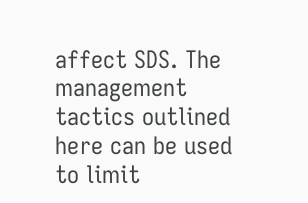affect SDS. The management tactics outlined here can be used to limit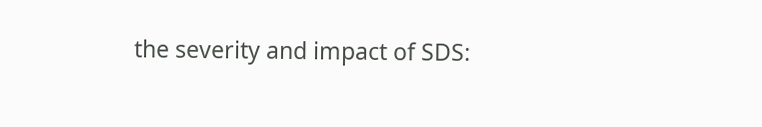the severity and impact of SDS: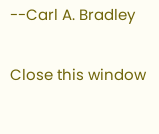--Carl A. Bradley

Close this window